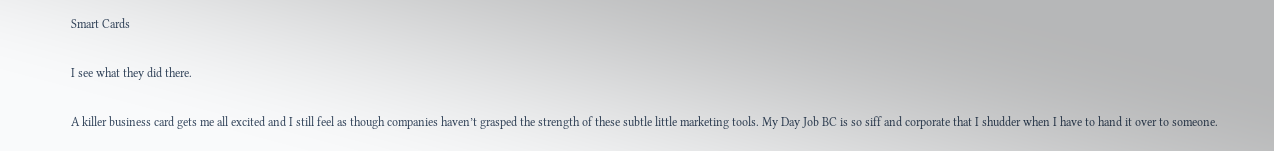Smart Cards

I see what they did there.

A killer business card gets me all excited and I still feel as though companies haven’t grasped the strength of these subtle little marketing tools. My Day Job BC is so siff and corporate that I shudder when I have to hand it over to someone.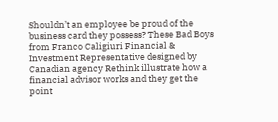Shouldn’t an employee be proud of the business card they possess? These Bad Boys from Franco Caligiuri Financial & Investment Representative designed by Canadian agency Rethink illustrate how a financial advisor works and they get the point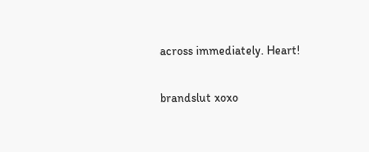across immediately. Heart!

brandslut xoxo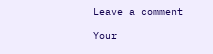Leave a comment

Your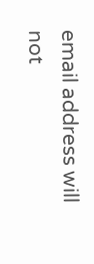email address will not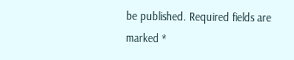be published. Required fields are marked *